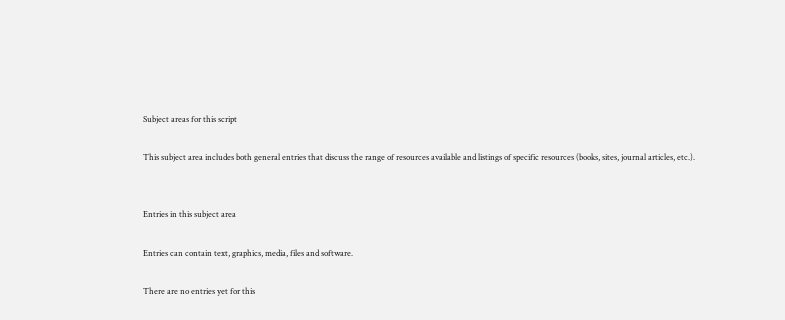Subject areas for this script

This subject area includes both general entries that discuss the range of resources available and listings of specific resources (books, sites, journal articles, etc.).


Entries in this subject area

Entries can contain text, graphics, media, files and software.

There are no entries yet for this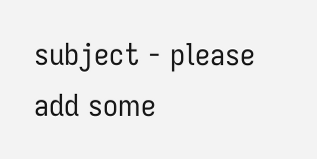subject - please add some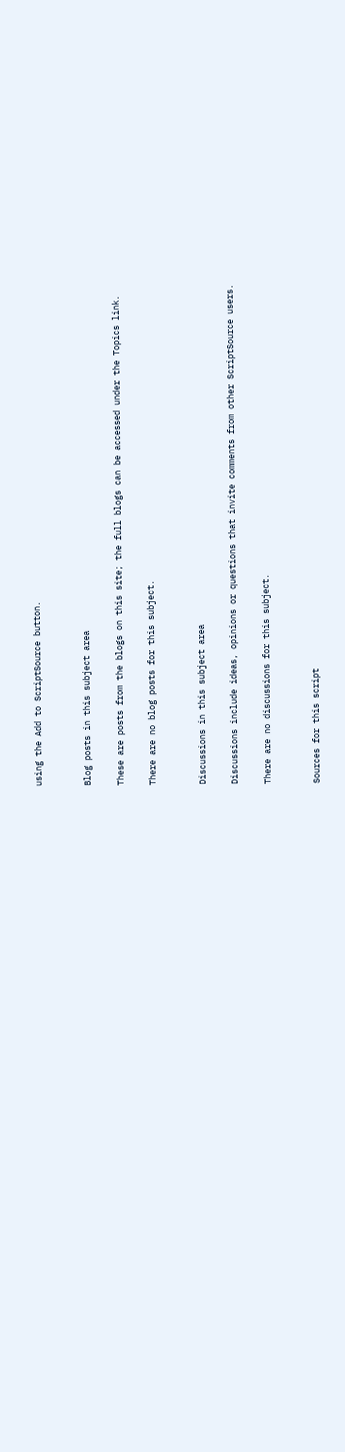using the Add to ScriptSource button.


Blog posts in this subject area

These are posts from the blogs on this site; the full blogs can be accessed under the Topics link.

There are no blog posts for this subject.


Discussions in this subject area

Discussions include ideas, opinions or questions that invite comments from other ScriptSource users.

There are no discussions for this subject.


Sources for this script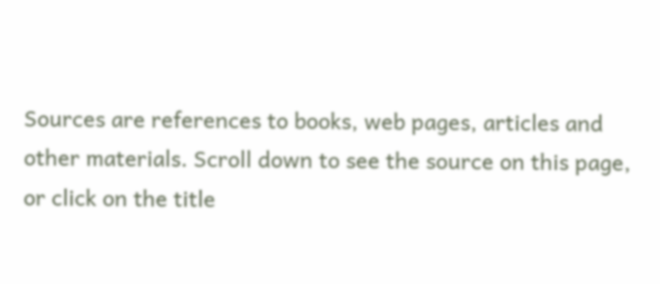Sources are references to books, web pages, articles and other materials. Scroll down to see the source on this page, or click on the title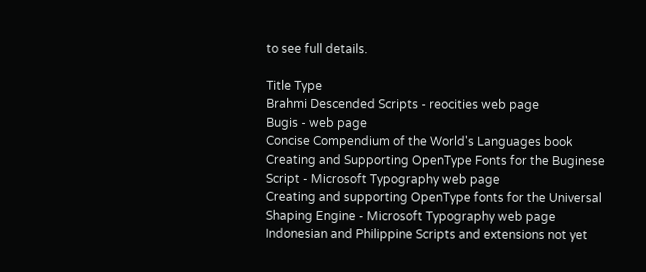to see full details.

Title Type
Brahmi Descended Scripts - reocities web page
Bugis - web page
Concise Compendium of the World's Languages book
Creating and Supporting OpenType Fonts for the Buginese Script - Microsoft Typography web page
Creating and supporting OpenType fonts for the Universal Shaping Engine - Microsoft Typography web page
Indonesian and Philippine Scripts and extensions not yet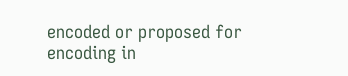encoded or proposed for encoding in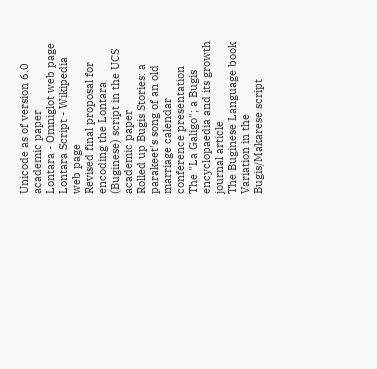Unicode as of version 6.0 academic paper
Lontara - Omniglot web page
Lontara Script - Wikipedia web page
Revised final proposal for encoding the Lontara (Buginese) script in the UCS academic paper
Rolled up Bugis Stories: a parakeet's song of an old marriage calendar conference presentation
The "La Galigo"; a Bugis encyclopaedia and its growth journal article
The Buginese Language book
Variation in the Bugis/Makarese script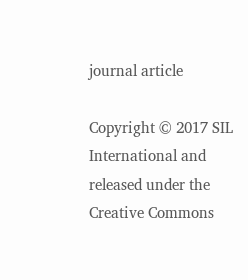journal article

Copyright © 2017 SIL International and released under the  Creative Commons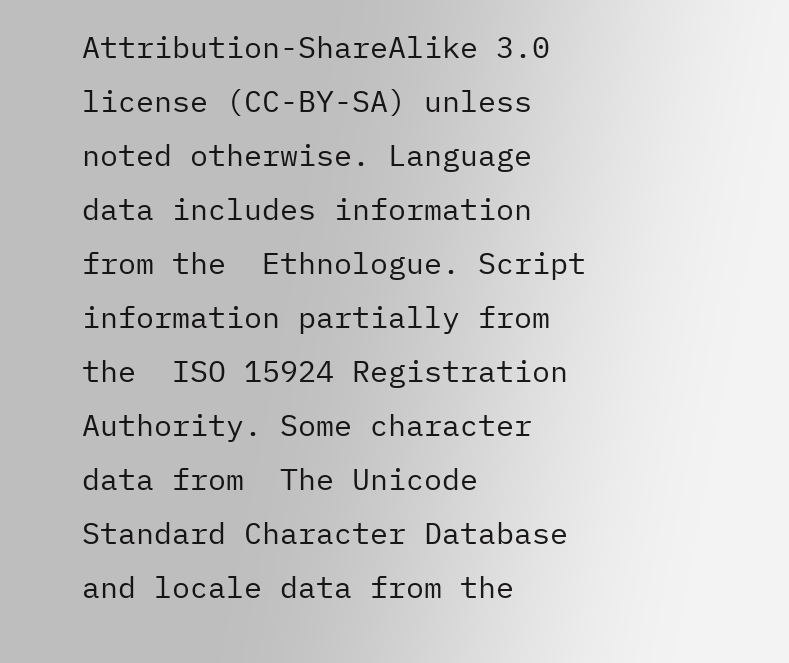Attribution-ShareAlike 3.0 license (CC-BY-SA) unless noted otherwise. Language data includes information from the  Ethnologue. Script information partially from the  ISO 15924 Registration Authority. Some character data from  The Unicode Standard Character Database and locale data from the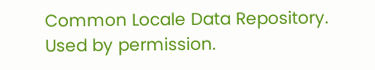Common Locale Data Repository. Used by permission.